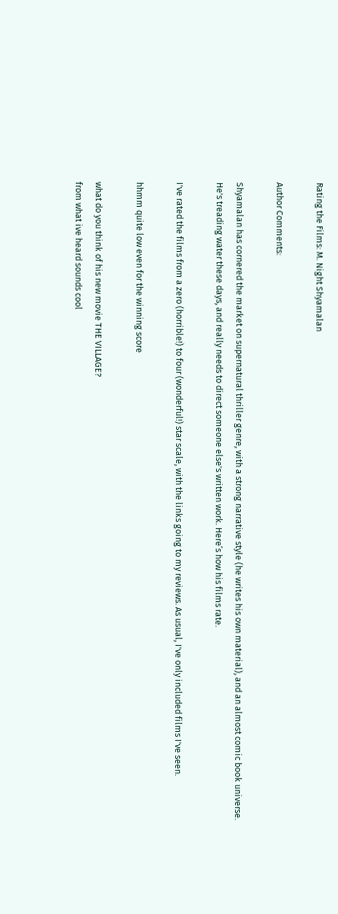Rating the Films: M. Night Shyamalan

Author Comments:

Shyamalan has cornered the market on supernatural thriller genre, with a strong narrative style (he writes his own material), and an almost comic book universe. He's treading water these days, and really needs to direct someone else's written work. Here’s how his films rate.

I've rated the films from a zero (horrible!) to four (wonderful!) star scale, with the links going to my reviews. As usual, I've only included films I've seen.

hhmm quite low even for the winning score

what do you think of his new movie THE VILLAGE?
from what ive heard sounds cool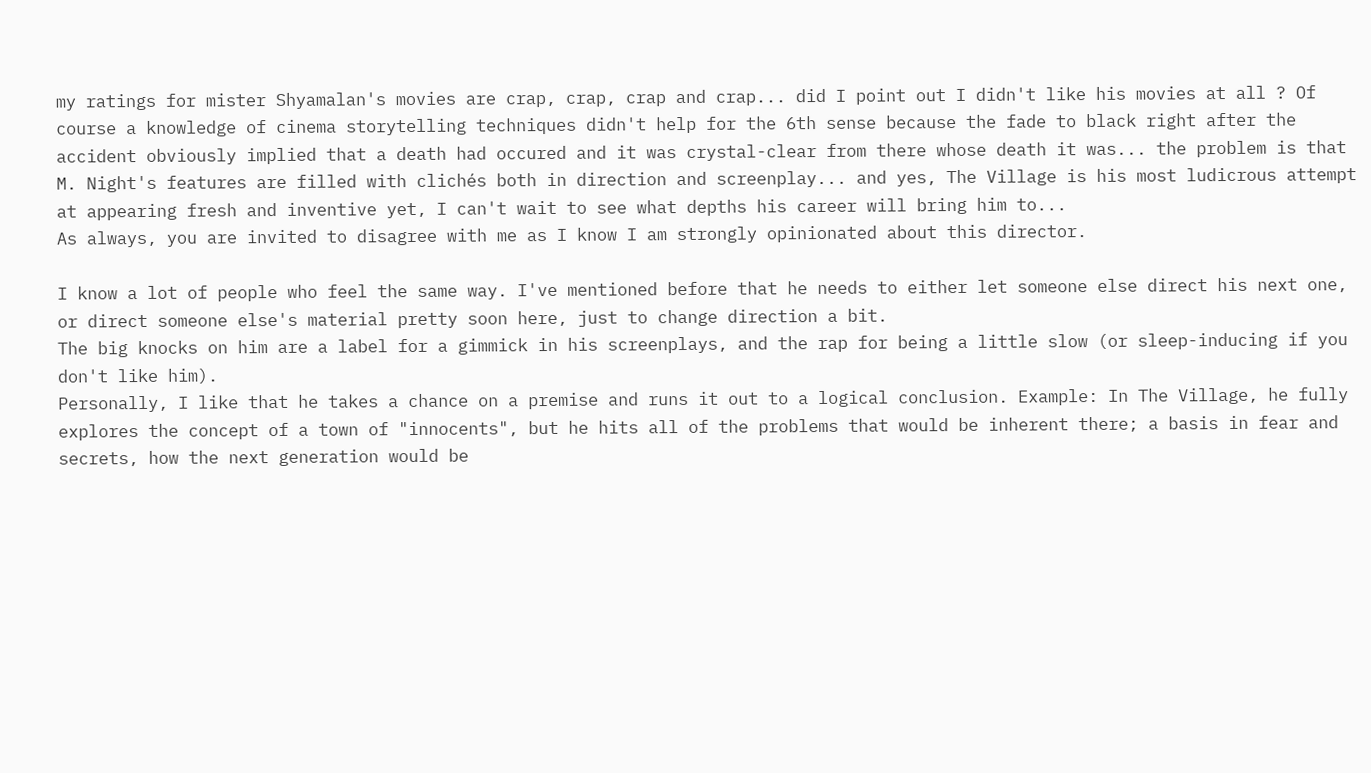my ratings for mister Shyamalan's movies are crap, crap, crap and crap... did I point out I didn't like his movies at all ? Of course a knowledge of cinema storytelling techniques didn't help for the 6th sense because the fade to black right after the accident obviously implied that a death had occured and it was crystal-clear from there whose death it was... the problem is that M. Night's features are filled with clichés both in direction and screenplay... and yes, The Village is his most ludicrous attempt at appearing fresh and inventive yet, I can't wait to see what depths his career will bring him to...
As always, you are invited to disagree with me as I know I am strongly opinionated about this director.

I know a lot of people who feel the same way. I've mentioned before that he needs to either let someone else direct his next one, or direct someone else's material pretty soon here, just to change direction a bit.
The big knocks on him are a label for a gimmick in his screenplays, and the rap for being a little slow (or sleep-inducing if you don't like him).
Personally, I like that he takes a chance on a premise and runs it out to a logical conclusion. Example: In The Village, he fully explores the concept of a town of "innocents", but he hits all of the problems that would be inherent there; a basis in fear and secrets, how the next generation would be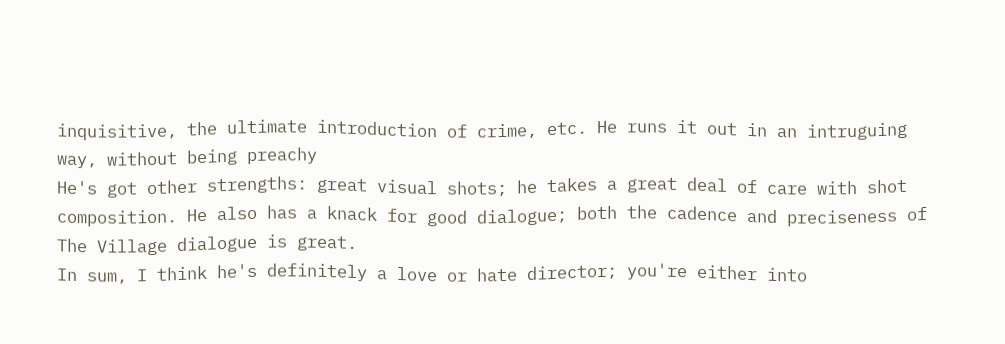inquisitive, the ultimate introduction of crime, etc. He runs it out in an intruguing way, without being preachy
He's got other strengths: great visual shots; he takes a great deal of care with shot composition. He also has a knack for good dialogue; both the cadence and preciseness of The Village dialogue is great.
In sum, I think he's definitely a love or hate director; you're either into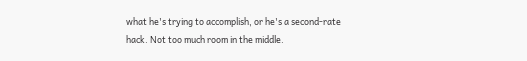what he's trying to accomplish, or he's a second-rate hack. Not too much room in the middle.